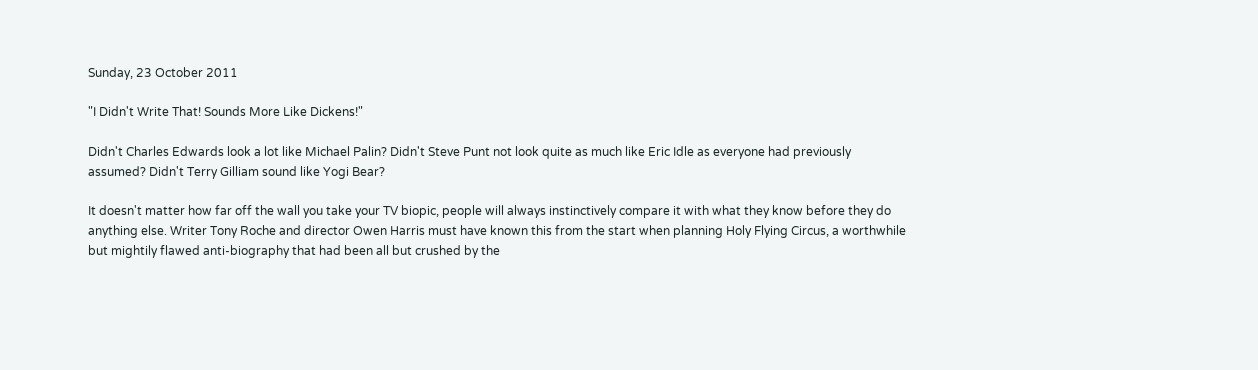Sunday, 23 October 2011

"I Didn't Write That! Sounds More Like Dickens!"

Didn't Charles Edwards look a lot like Michael Palin? Didn't Steve Punt not look quite as much like Eric Idle as everyone had previously assumed? Didn't Terry Gilliam sound like Yogi Bear?

It doesn't matter how far off the wall you take your TV biopic, people will always instinctively compare it with what they know before they do anything else. Writer Tony Roche and director Owen Harris must have known this from the start when planning Holy Flying Circus, a worthwhile but mightily flawed anti-biography that had been all but crushed by the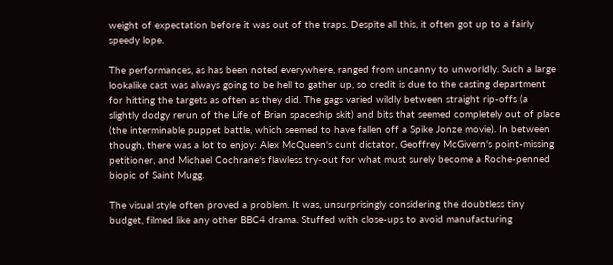weight of expectation before it was out of the traps. Despite all this, it often got up to a fairly speedy lope.

The performances, as has been noted everywhere, ranged from uncanny to unworldly. Such a large lookalike cast was always going to be hell to gather up, so credit is due to the casting department for hitting the targets as often as they did. The gags varied wildly between straight rip-offs (a slightly dodgy rerun of the Life of Brian spaceship skit) and bits that seemed completely out of place (the interminable puppet battle, which seemed to have fallen off a Spike Jonze movie). In between though, there was a lot to enjoy: Alex McQueen's cunt dictator, Geoffrey McGivern's point-missing petitioner, and Michael Cochrane's flawless try-out for what must surely become a Roche-penned biopic of Saint Mugg.

The visual style often proved a problem. It was, unsurprisingly considering the doubtless tiny budget, filmed like any other BBC4 drama. Stuffed with close-ups to avoid manufacturing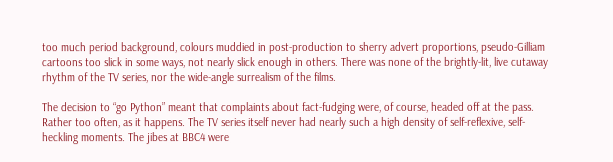too much period background, colours muddied in post-production to sherry advert proportions, pseudo-Gilliam cartoons too slick in some ways, not nearly slick enough in others. There was none of the brightly-lit, live cutaway rhythm of the TV series, nor the wide-angle surrealism of the films.

The decision to “go Python” meant that complaints about fact-fudging were, of course, headed off at the pass. Rather too often, as it happens. The TV series itself never had nearly such a high density of self-reflexive, self-heckling moments. The jibes at BBC4 were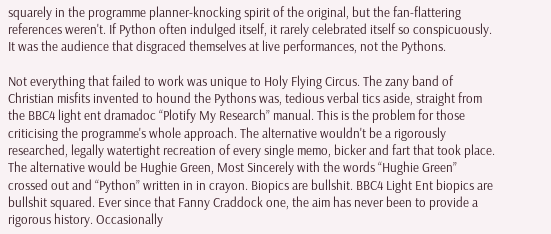squarely in the programme planner-knocking spirit of the original, but the fan-flattering references weren't. If Python often indulged itself, it rarely celebrated itself so conspicuously. It was the audience that disgraced themselves at live performances, not the Pythons.

Not everything that failed to work was unique to Holy Flying Circus. The zany band of Christian misfits invented to hound the Pythons was, tedious verbal tics aside, straight from the BBC4 light ent dramadoc “Plotify My Research” manual. This is the problem for those criticising the programme's whole approach. The alternative wouldn't be a rigorously researched, legally watertight recreation of every single memo, bicker and fart that took place. The alternative would be Hughie Green, Most Sincerely with the words “Hughie Green” crossed out and “Python” written in in crayon. Biopics are bullshit. BBC4 Light Ent biopics are bullshit squared. Ever since that Fanny Craddock one, the aim has never been to provide a rigorous history. Occasionally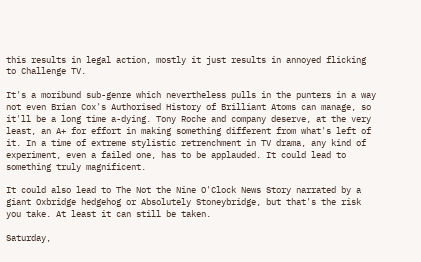this results in legal action, mostly it just results in annoyed flicking to Challenge TV.

It's a moribund sub-genre which nevertheless pulls in the punters in a way not even Brian Cox's Authorised History of Brilliant Atoms can manage, so it'll be a long time a-dying. Tony Roche and company deserve, at the very least, an A+ for effort in making something different from what's left of it. In a time of extreme stylistic retrenchment in TV drama, any kind of experiment, even a failed one, has to be applauded. It could lead to something truly magnificent.

It could also lead to The Not the Nine O'Clock News Story narrated by a giant Oxbridge hedgehog or Absolutely Stoneybridge, but that's the risk you take. At least it can still be taken.

Saturday,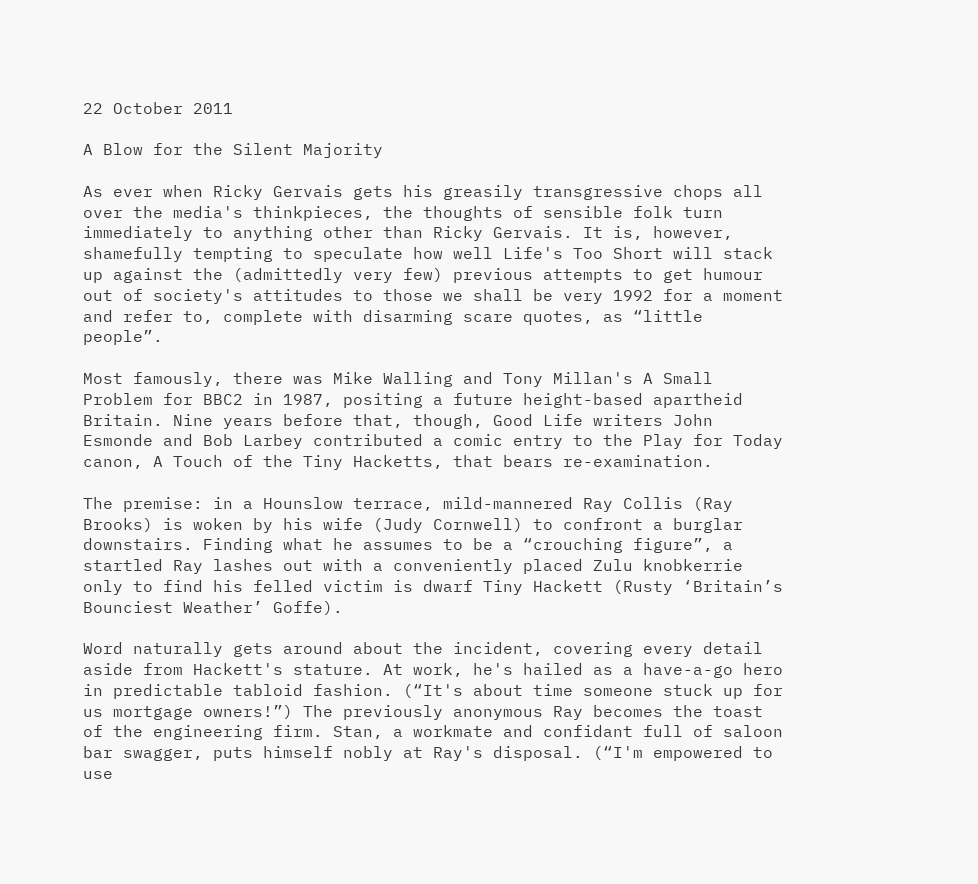22 October 2011

A Blow for the Silent Majority

As ever when Ricky Gervais gets his greasily transgressive chops all over the media's thinkpieces, the thoughts of sensible folk turn immediately to anything other than Ricky Gervais. It is, however, shamefully tempting to speculate how well Life's Too Short will stack up against the (admittedly very few) previous attempts to get humour out of society's attitudes to those we shall be very 1992 for a moment and refer to, complete with disarming scare quotes, as “little people”.

Most famously, there was Mike Walling and Tony Millan's A Small Problem for BBC2 in 1987, positing a future height-based apartheid Britain. Nine years before that, though, Good Life writers John Esmonde and Bob Larbey contributed a comic entry to the Play for Today canon, A Touch of the Tiny Hacketts, that bears re-examination.

The premise: in a Hounslow terrace, mild-mannered Ray Collis (Ray Brooks) is woken by his wife (Judy Cornwell) to confront a burglar downstairs. Finding what he assumes to be a “crouching figure”, a startled Ray lashes out with a conveniently placed Zulu knobkerrie only to find his felled victim is dwarf Tiny Hackett (Rusty ‘Britain’s Bounciest Weather’ Goffe).

Word naturally gets around about the incident, covering every detail aside from Hackett's stature. At work, he's hailed as a have-a-go hero in predictable tabloid fashion. (“It's about time someone stuck up for us mortgage owners!”) The previously anonymous Ray becomes the toast of the engineering firm. Stan, a workmate and confidant full of saloon bar swagger, puts himself nobly at Ray's disposal. (“I'm empowered to use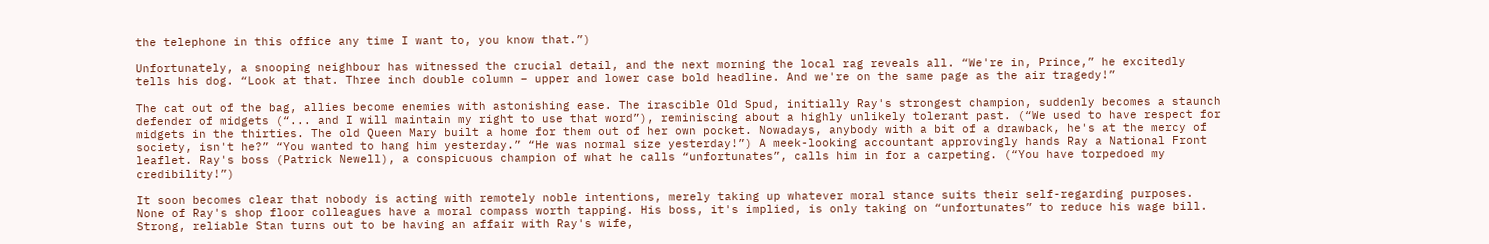the telephone in this office any time I want to, you know that.”)

Unfortunately, a snooping neighbour has witnessed the crucial detail, and the next morning the local rag reveals all. “We're in, Prince,” he excitedly tells his dog. “Look at that. Three inch double column – upper and lower case bold headline. And we're on the same page as the air tragedy!”

The cat out of the bag, allies become enemies with astonishing ease. The irascible Old Spud, initially Ray's strongest champion, suddenly becomes a staunch defender of midgets (“... and I will maintain my right to use that word”), reminiscing about a highly unlikely tolerant past. (“We used to have respect for midgets in the thirties. The old Queen Mary built a home for them out of her own pocket. Nowadays, anybody with a bit of a drawback, he's at the mercy of society, isn't he?” “You wanted to hang him yesterday.” “He was normal size yesterday!”) A meek-looking accountant approvingly hands Ray a National Front leaflet. Ray's boss (Patrick Newell), a conspicuous champion of what he calls “unfortunates”, calls him in for a carpeting. (“You have torpedoed my credibility!”)

It soon becomes clear that nobody is acting with remotely noble intentions, merely taking up whatever moral stance suits their self-regarding purposes. None of Ray's shop floor colleagues have a moral compass worth tapping. His boss, it's implied, is only taking on “unfortunates” to reduce his wage bill. Strong, reliable Stan turns out to be having an affair with Ray's wife,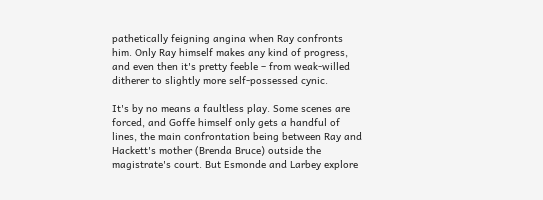pathetically feigning angina when Ray confronts him. Only Ray himself makes any kind of progress, and even then it's pretty feeble – from weak-willed ditherer to slightly more self-possessed cynic.

It's by no means a faultless play. Some scenes are forced, and Goffe himself only gets a handful of lines, the main confrontation being between Ray and Hackett's mother (Brenda Bruce) outside the magistrate's court. But Esmonde and Larbey explore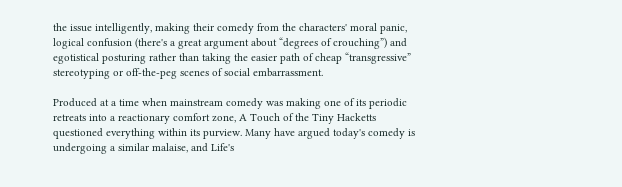the issue intelligently, making their comedy from the characters' moral panic, logical confusion (there's a great argument about “degrees of crouching”) and egotistical posturing rather than taking the easier path of cheap “transgressive” stereotyping or off-the-peg scenes of social embarrassment.

Produced at a time when mainstream comedy was making one of its periodic retreats into a reactionary comfort zone, A Touch of the Tiny Hacketts questioned everything within its purview. Many have argued today's comedy is undergoing a similar malaise, and Life's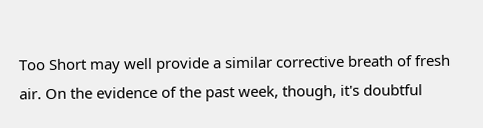Too Short may well provide a similar corrective breath of fresh air. On the evidence of the past week, though, it's doubtful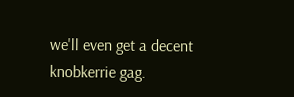we'll even get a decent knobkerrie gag.